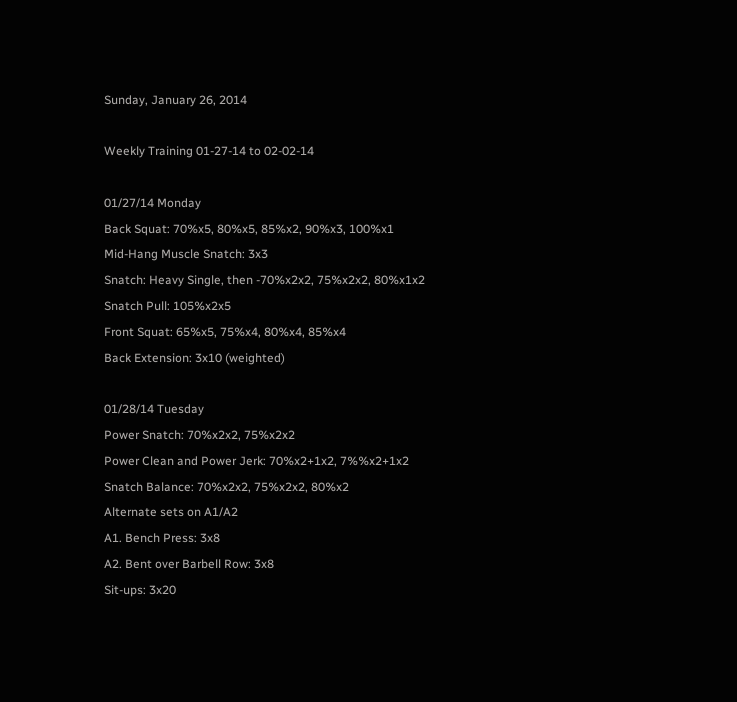Sunday, January 26, 2014

Weekly Training 01-27-14 to 02-02-14

01/27/14 Monday
Back Squat: 70%x5, 80%x5, 85%x2, 90%x3, 100%x1
Mid-Hang Muscle Snatch: 3x3
Snatch: Heavy Single, then -70%x2x2, 75%x2x2, 80%x1x2
Snatch Pull: 105%x2x5
Front Squat: 65%x5, 75%x4, 80%x4, 85%x4
Back Extension: 3x10 (weighted)

01/28/14 Tuesday
Power Snatch: 70%x2x2, 75%x2x2
Power Clean and Power Jerk: 70%x2+1x2, 7%%x2+1x2
Snatch Balance: 70%x2x2, 75%x2x2, 80%x2
Alternate sets on A1/A2
A1. Bench Press: 3x8
A2. Bent over Barbell Row: 3x8
Sit-ups: 3x20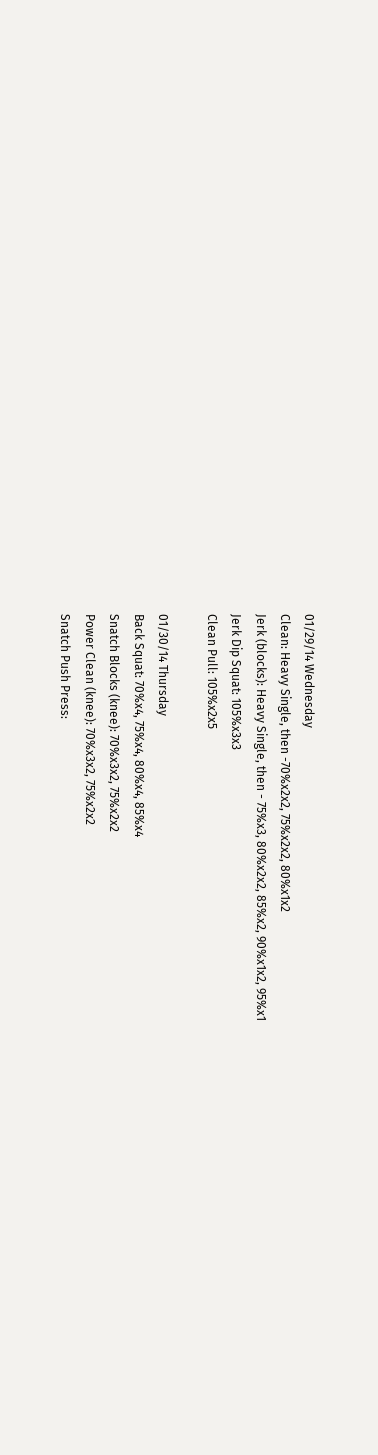01/29/14 Wednesday
Clean: Heavy Single, then -70%x2x2, 75%x2x2, 80%x1x2
Jerk (blocks): Heavy Single, then - 75%x3, 80%x2x2, 85%x2, 90%x1x2, 95%x1
Jerk Dip Squat: 105%x3x3
Clean Pull: 105%x2x5

01/30/14 Thursday
Back Squat: 70%x4, 75%x4, 80%x4, 85%x4
Snatch Blocks (knee): 70%x3x2, 75%x2x2
Power Clean (knee): 70%x3x2, 75%x2x2
Snatch Push Press: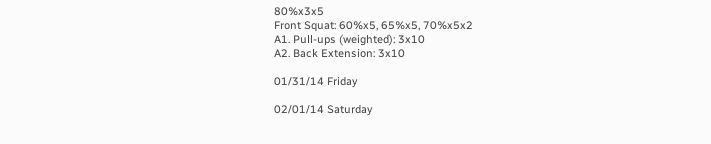80%x3x5
Front Squat: 60%x5, 65%x5, 70%x5x2
A1. Pull-ups (weighted): 3x10
A2. Back Extension: 3x10

01/31/14 Friday

02/01/14 Saturday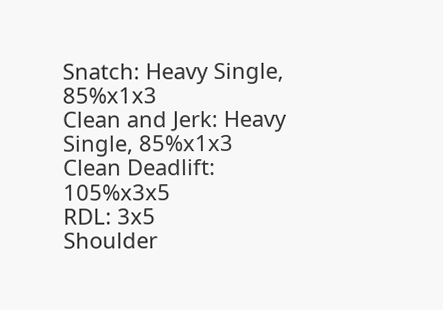Snatch: Heavy Single, 85%x1x3
Clean and Jerk: Heavy Single, 85%x1x3
Clean Deadlift: 105%x3x5
RDL: 3x5
Shoulder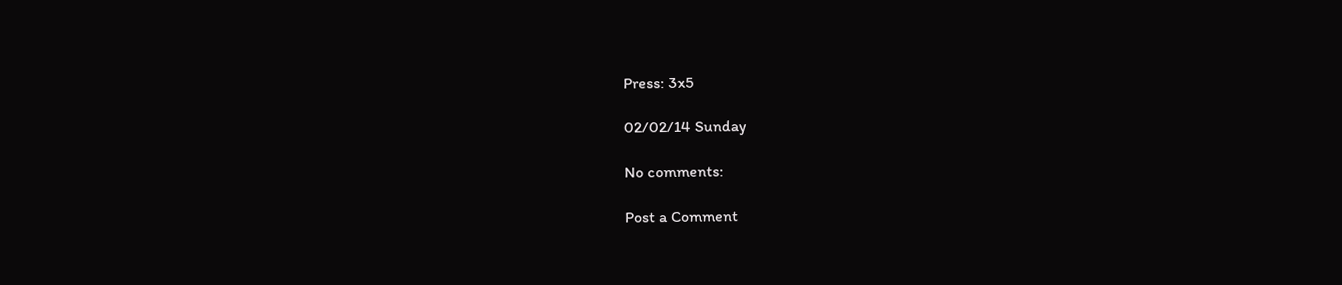Press: 3x5

02/02/14 Sunday

No comments:

Post a Comment